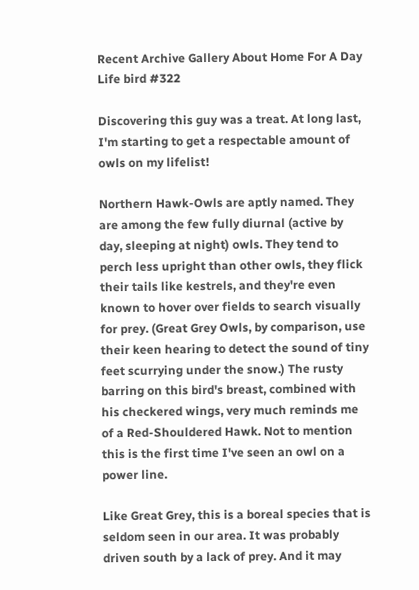Recent Archive Gallery About Home For A Day
Life bird #322

Discovering this guy was a treat. At long last, I'm starting to get a respectable amount of owls on my lifelist!

Northern Hawk-Owls are aptly named. They are among the few fully diurnal (active by day, sleeping at night) owls. They tend to perch less upright than other owls, they flick their tails like kestrels, and they're even known to hover over fields to search visually for prey. (Great Grey Owls, by comparison, use their keen hearing to detect the sound of tiny feet scurrying under the snow.) The rusty barring on this bird's breast, combined with his checkered wings, very much reminds me of a Red-Shouldered Hawk. Not to mention this is the first time I've seen an owl on a power line.

Like Great Grey, this is a boreal species that is seldom seen in our area. It was probably driven south by a lack of prey. And it may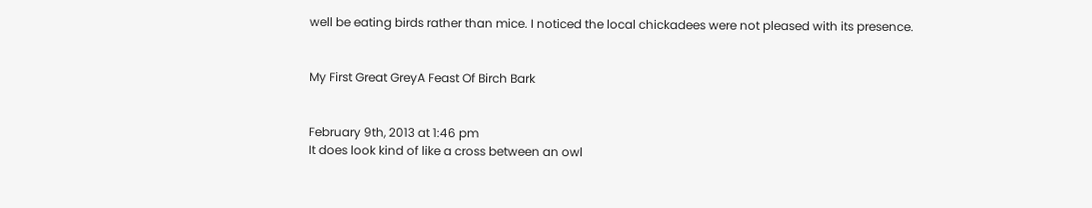well be eating birds rather than mice. I noticed the local chickadees were not pleased with its presence.


My First Great GreyA Feast Of Birch Bark


February 9th, 2013 at 1:46 pm
It does look kind of like a cross between an owl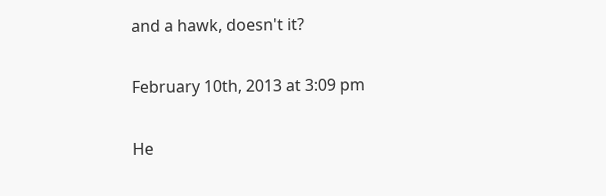and a hawk, doesn't it?

February 10th, 2013 at 3:09 pm

He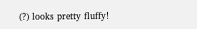(?) looks pretty fluffy!